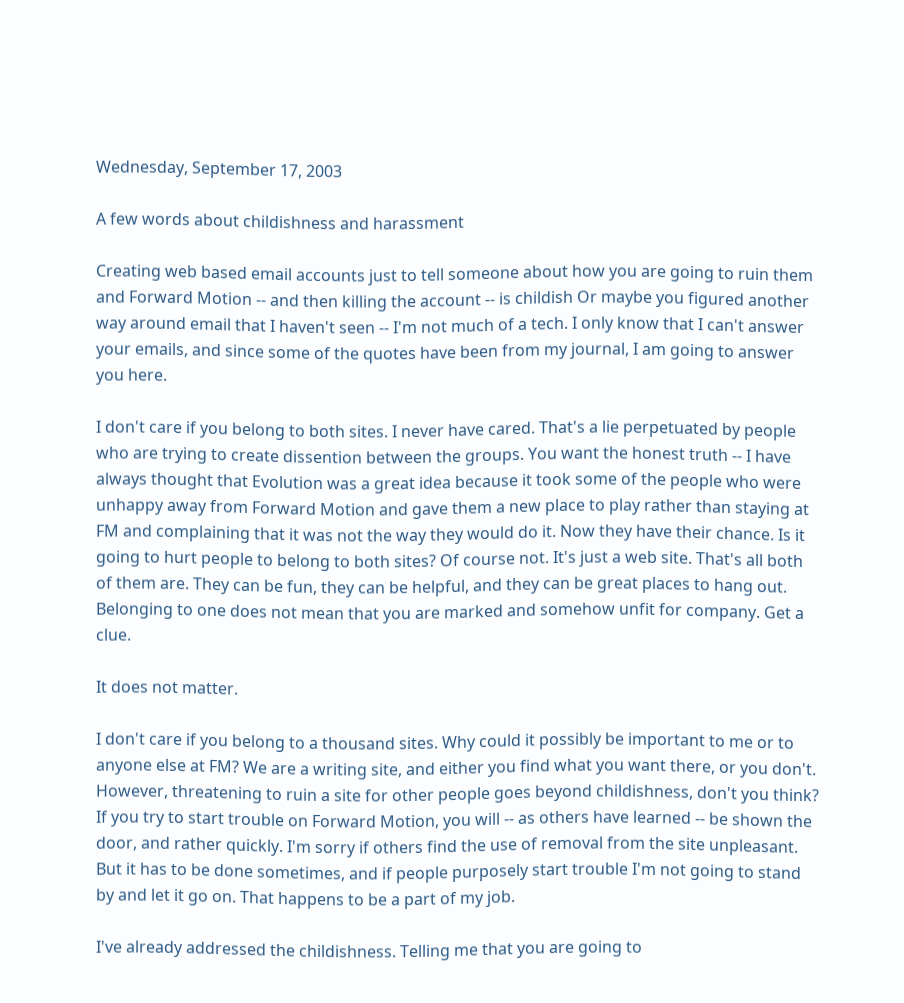Wednesday, September 17, 2003

A few words about childishness and harassment

Creating web based email accounts just to tell someone about how you are going to ruin them and Forward Motion -- and then killing the account -- is childish Or maybe you figured another way around email that I haven't seen -- I'm not much of a tech. I only know that I can't answer your emails, and since some of the quotes have been from my journal, I am going to answer you here.

I don't care if you belong to both sites. I never have cared. That's a lie perpetuated by people who are trying to create dissention between the groups. You want the honest truth -- I have always thought that Evolution was a great idea because it took some of the people who were unhappy away from Forward Motion and gave them a new place to play rather than staying at FM and complaining that it was not the way they would do it. Now they have their chance. Is it going to hurt people to belong to both sites? Of course not. It's just a web site. That's all both of them are. They can be fun, they can be helpful, and they can be great places to hang out. Belonging to one does not mean that you are marked and somehow unfit for company. Get a clue.

It does not matter.

I don't care if you belong to a thousand sites. Why could it possibly be important to me or to anyone else at FM? We are a writing site, and either you find what you want there, or you don't. However, threatening to ruin a site for other people goes beyond childishness, don't you think? If you try to start trouble on Forward Motion, you will -- as others have learned -- be shown the door, and rather quickly. I'm sorry if others find the use of removal from the site unpleasant. But it has to be done sometimes, and if people purposely start trouble I'm not going to stand by and let it go on. That happens to be a part of my job.

I've already addressed the childishness. Telling me that you are going to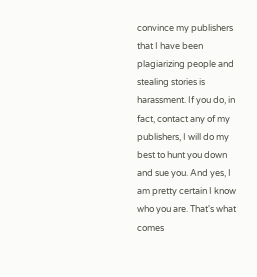convince my publishers that I have been plagiarizing people and stealing stories is harassment. If you do, in fact, contact any of my publishers, I will do my best to hunt you down and sue you. And yes, I am pretty certain I know who you are. That's what comes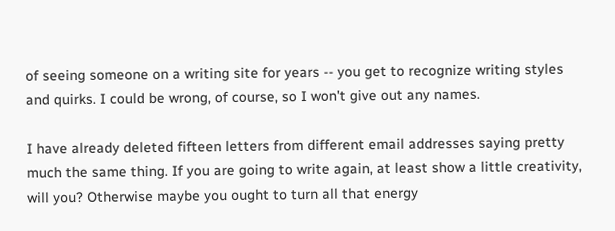of seeing someone on a writing site for years -- you get to recognize writing styles and quirks. I could be wrong, of course, so I won't give out any names.

I have already deleted fifteen letters from different email addresses saying pretty much the same thing. If you are going to write again, at least show a little creativity, will you? Otherwise maybe you ought to turn all that energy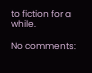to fiction for a while.

No comments: